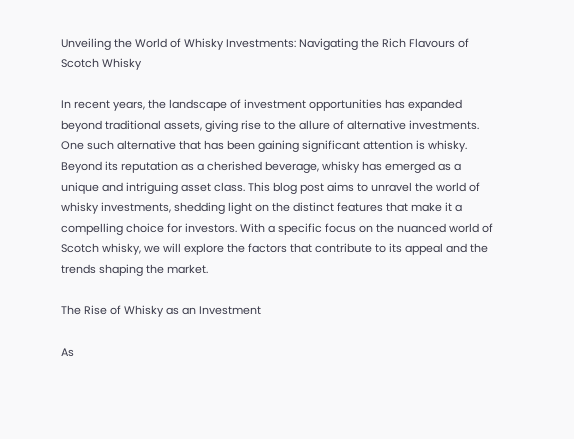Unveiling the World of Whisky Investments: Navigating the Rich Flavours of Scotch Whisky

In recent years, the landscape of investment opportunities has expanded beyond traditional assets, giving rise to the allure of alternative investments. One such alternative that has been gaining significant attention is whisky. Beyond its reputation as a cherished beverage, whisky has emerged as a unique and intriguing asset class. This blog post aims to unravel the world of whisky investments, shedding light on the distinct features that make it a compelling choice for investors. With a specific focus on the nuanced world of Scotch whisky, we will explore the factors that contribute to its appeal and the trends shaping the market.

The Rise of Whisky as an Investment

As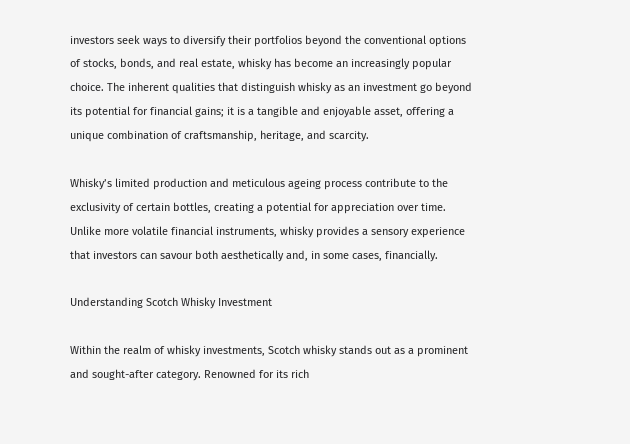investors seek ways to diversify their portfolios beyond the conventional options of stocks, bonds, and real estate, whisky has become an increasingly popular choice. The inherent qualities that distinguish whisky as an investment go beyond its potential for financial gains; it is a tangible and enjoyable asset, offering a unique combination of craftsmanship, heritage, and scarcity.

Whisky’s limited production and meticulous ageing process contribute to the exclusivity of certain bottles, creating a potential for appreciation over time. Unlike more volatile financial instruments, whisky provides a sensory experience that investors can savour both aesthetically and, in some cases, financially.

Understanding Scotch Whisky Investment

Within the realm of whisky investments, Scotch whisky stands out as a prominent and sought-after category. Renowned for its rich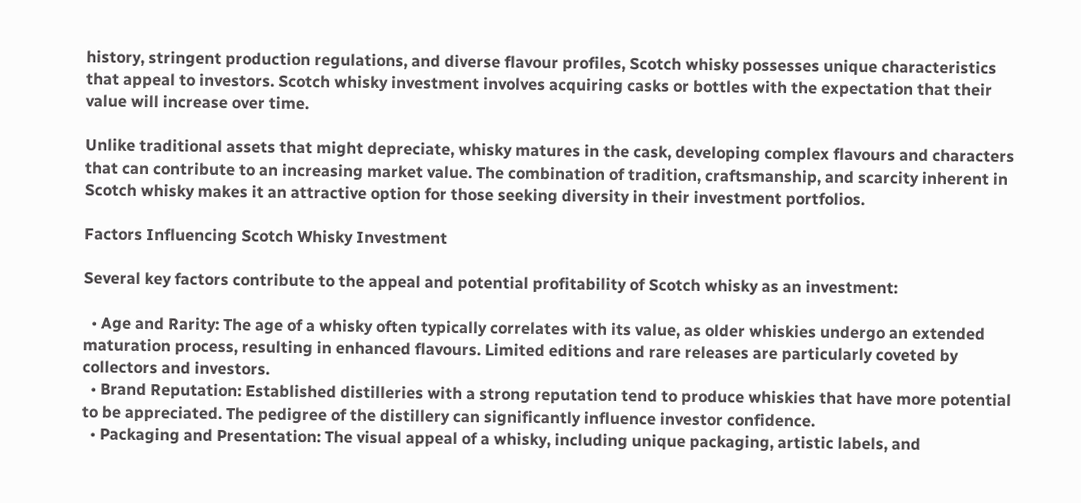history, stringent production regulations, and diverse flavour profiles, Scotch whisky possesses unique characteristics that appeal to investors. Scotch whisky investment involves acquiring casks or bottles with the expectation that their value will increase over time.

Unlike traditional assets that might depreciate, whisky matures in the cask, developing complex flavours and characters that can contribute to an increasing market value. The combination of tradition, craftsmanship, and scarcity inherent in Scotch whisky makes it an attractive option for those seeking diversity in their investment portfolios.

Factors Influencing Scotch Whisky Investment

Several key factors contribute to the appeal and potential profitability of Scotch whisky as an investment:

  • Age and Rarity: The age of a whisky often typically correlates with its value, as older whiskies undergo an extended maturation process, resulting in enhanced flavours. Limited editions and rare releases are particularly coveted by collectors and investors.
  • Brand Reputation: Established distilleries with a strong reputation tend to produce whiskies that have more potential to be appreciated. The pedigree of the distillery can significantly influence investor confidence.
  • Packaging and Presentation: The visual appeal of a whisky, including unique packaging, artistic labels, and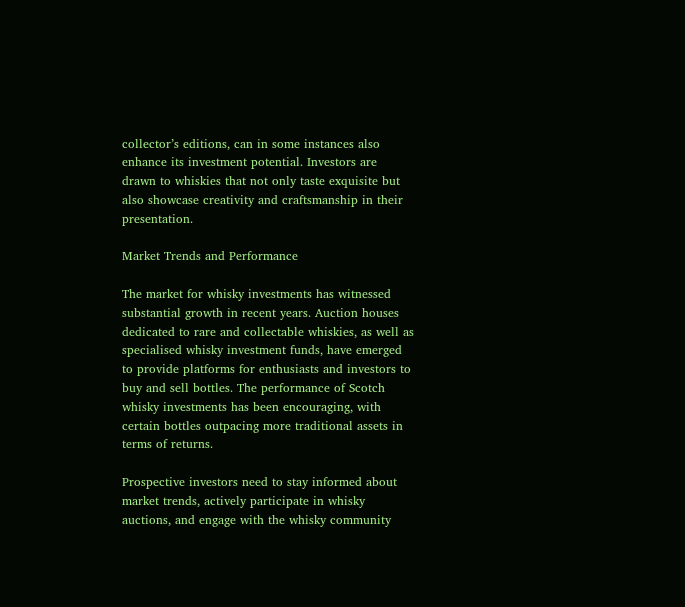collector’s editions, can in some instances also enhance its investment potential. Investors are drawn to whiskies that not only taste exquisite but also showcase creativity and craftsmanship in their presentation.

Market Trends and Performance

The market for whisky investments has witnessed substantial growth in recent years. Auction houses dedicated to rare and collectable whiskies, as well as specialised whisky investment funds, have emerged to provide platforms for enthusiasts and investors to buy and sell bottles. The performance of Scotch whisky investments has been encouraging, with certain bottles outpacing more traditional assets in terms of returns.

Prospective investors need to stay informed about market trends, actively participate in whisky auctions, and engage with the whisky community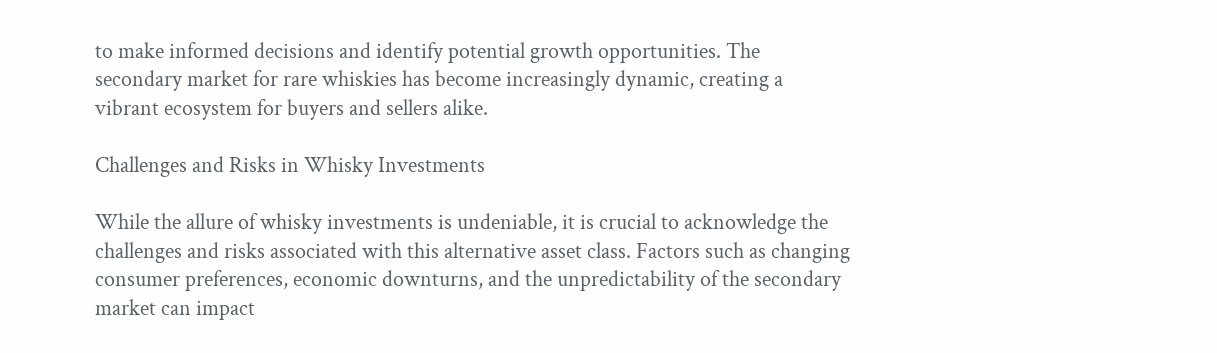to make informed decisions and identify potential growth opportunities. The secondary market for rare whiskies has become increasingly dynamic, creating a vibrant ecosystem for buyers and sellers alike.

Challenges and Risks in Whisky Investments

While the allure of whisky investments is undeniable, it is crucial to acknowledge the challenges and risks associated with this alternative asset class. Factors such as changing consumer preferences, economic downturns, and the unpredictability of the secondary market can impact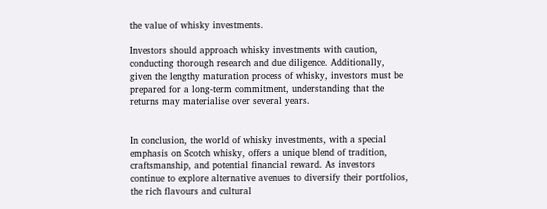the value of whisky investments.

Investors should approach whisky investments with caution, conducting thorough research and due diligence. Additionally, given the lengthy maturation process of whisky, investors must be prepared for a long-term commitment, understanding that the returns may materialise over several years.


In conclusion, the world of whisky investments, with a special emphasis on Scotch whisky, offers a unique blend of tradition, craftsmanship, and potential financial reward. As investors continue to explore alternative avenues to diversify their portfolios, the rich flavours and cultural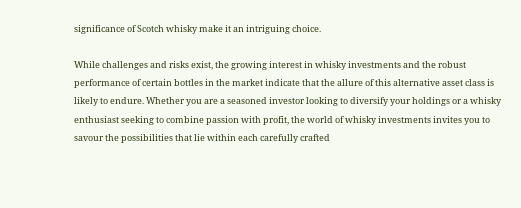significance of Scotch whisky make it an intriguing choice.

While challenges and risks exist, the growing interest in whisky investments and the robust performance of certain bottles in the market indicate that the allure of this alternative asset class is likely to endure. Whether you are a seasoned investor looking to diversify your holdings or a whisky enthusiast seeking to combine passion with profit, the world of whisky investments invites you to savour the possibilities that lie within each carefully crafted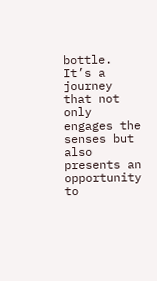bottle. It’s a journey that not only engages the senses but also presents an opportunity to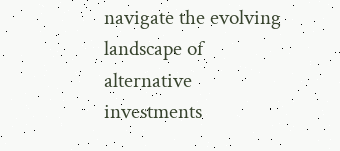navigate the evolving landscape of alternative investments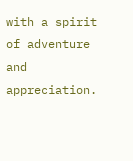with a spirit of adventure and appreciation.